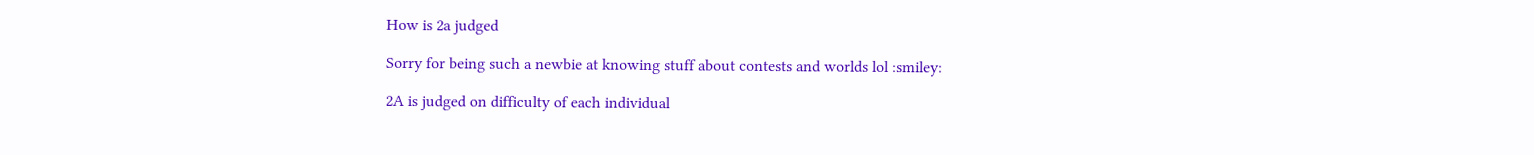How is 2a judged

Sorry for being such a newbie at knowing stuff about contests and worlds lol :smiley:

2A is judged on difficulty of each individual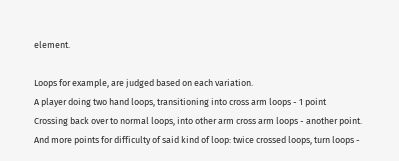element.

Loops for example, are judged based on each variation.
A player doing two hand loops, transitioning into cross arm loops - 1 point
Crossing back over to normal loops, into other arm cross arm loops - another point.
And more points for difficulty of said kind of loop: twice crossed loops, turn loops -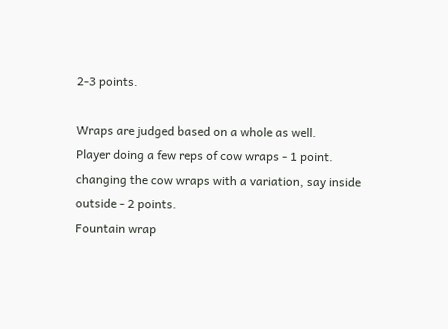2-3 points.

Wraps are judged based on a whole as well.
Player doing a few reps of cow wraps - 1 point.
changing the cow wraps with a variation, say inside outside - 2 points.
Fountain wrap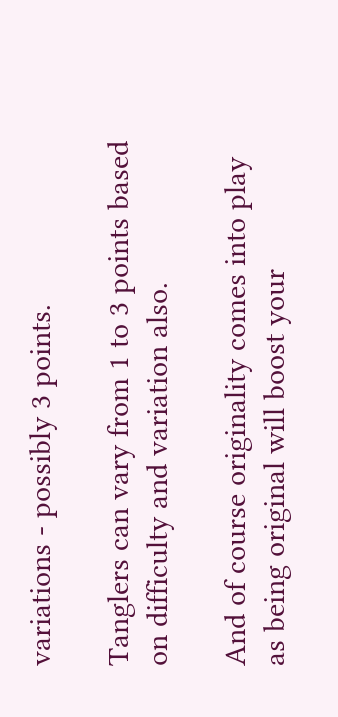variations - possibly 3 points.

Tanglers can vary from 1 to 3 points based on difficulty and variation also.

And of course originality comes into play as being original will boost your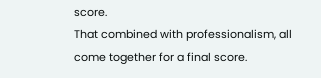score.
That combined with professionalism, all come together for a final score.